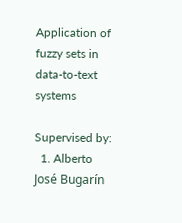Application of fuzzy sets in data-to-text systems

Supervised by:
  1. Alberto José Bugarín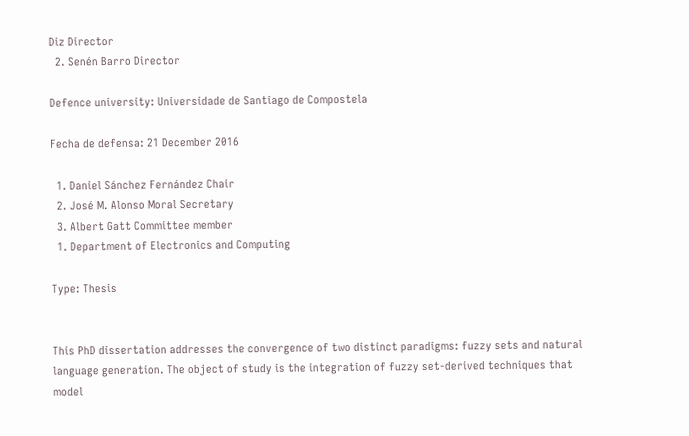Diz Director
  2. Senén Barro Director

Defence university: Universidade de Santiago de Compostela

Fecha de defensa: 21 December 2016

  1. Daniel Sánchez Fernández Chair
  2. José M. Alonso Moral Secretary
  3. Albert Gatt Committee member
  1. Department of Electronics and Computing

Type: Thesis


This PhD dissertation addresses the convergence of two distinct paradigms: fuzzy sets and natural language generation. The object of study is the integration of fuzzy set-derived techniques that model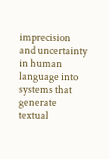imprecision and uncertainty in human language into systems that generate textual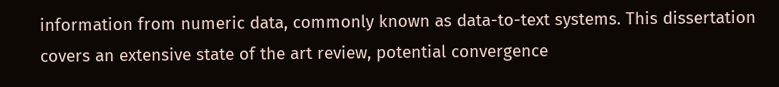information from numeric data, commonly known as data-to-text systems. This dissertation covers an extensive state of the art review, potential convergence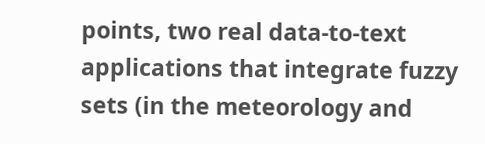points, two real data-to-text applications that integrate fuzzy sets (in the meteorology and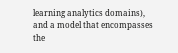learning analytics domains), and a model that encompasses the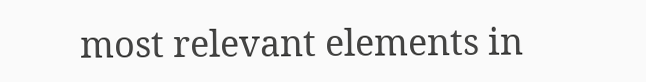most relevant elements in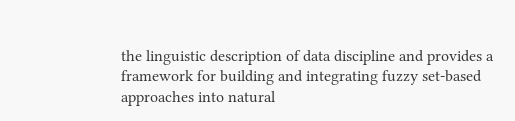the linguistic description of data discipline and provides a framework for building and integrating fuzzy set-based approaches into natural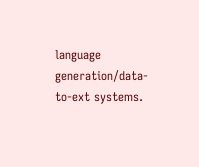language generation/data-to-ext systems.